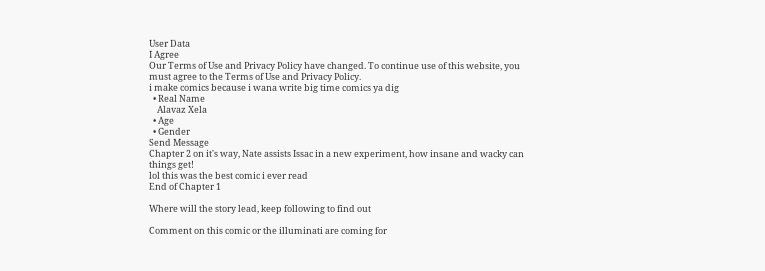User Data
I Agree
Our Terms of Use and Privacy Policy have changed. To continue use of this website, you must agree to the Terms of Use and Privacy Policy.
i make comics because i wana write big time comics ya dig
  • Real Name
    Alavaz Xela
  • Age
  • Gender
Send Message
Chapter 2 on it's way, Nate assists Issac in a new experiment, how insane and wacky can things get!
lol this was the best comic i ever read
End of Chapter 1

Where will the story lead, keep following to find out

Comment on this comic or the illuminati are coming for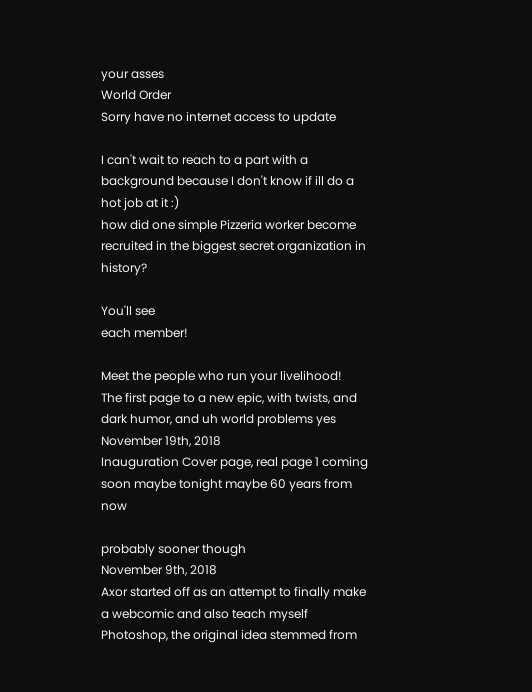your asses
World Order
Sorry have no internet access to update

I can't wait to reach to a part with a background because I don't know if ill do a hot job at it :)
how did one simple Pizzeria worker become recruited in the biggest secret organization in history?

You'll see
each member!

Meet the people who run your livelihood!
The first page to a new epic, with twists, and dark humor, and uh world problems yes
November 19th, 2018
Inauguration Cover page, real page 1 coming soon maybe tonight maybe 60 years from now

probably sooner though
November 9th, 2018
Axor started off as an attempt to finally make a webcomic and also teach myself Photoshop, the original idea stemmed from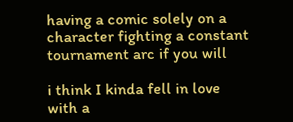having a comic solely on a character fighting a constant tournament arc if you will

i think I kinda fell in love with a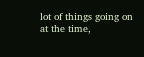lot of things going on at the time,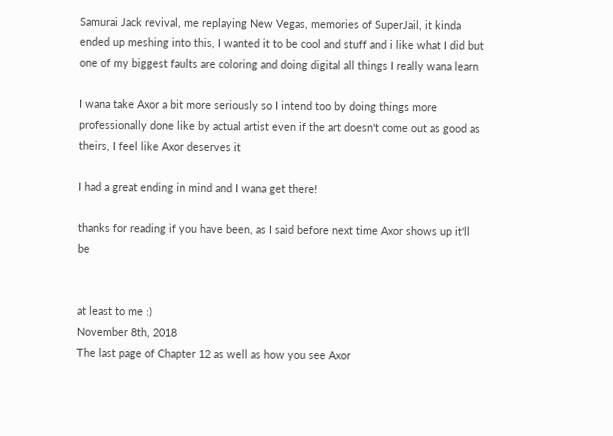Samurai Jack revival, me replaying New Vegas, memories of SuperJail, it kinda ended up meshing into this, I wanted it to be cool and stuff and i like what I did but one of my biggest faults are coloring and doing digital all things I really wana learn

I wana take Axor a bit more seriously so I intend too by doing things more professionally done like by actual artist even if the art doesn't come out as good as theirs, I feel like Axor deserves it

I had a great ending in mind and I wana get there!

thanks for reading if you have been, as I said before next time Axor shows up it'll be


at least to me :)
November 8th, 2018
The last page of Chapter 12 as well as how you see Axor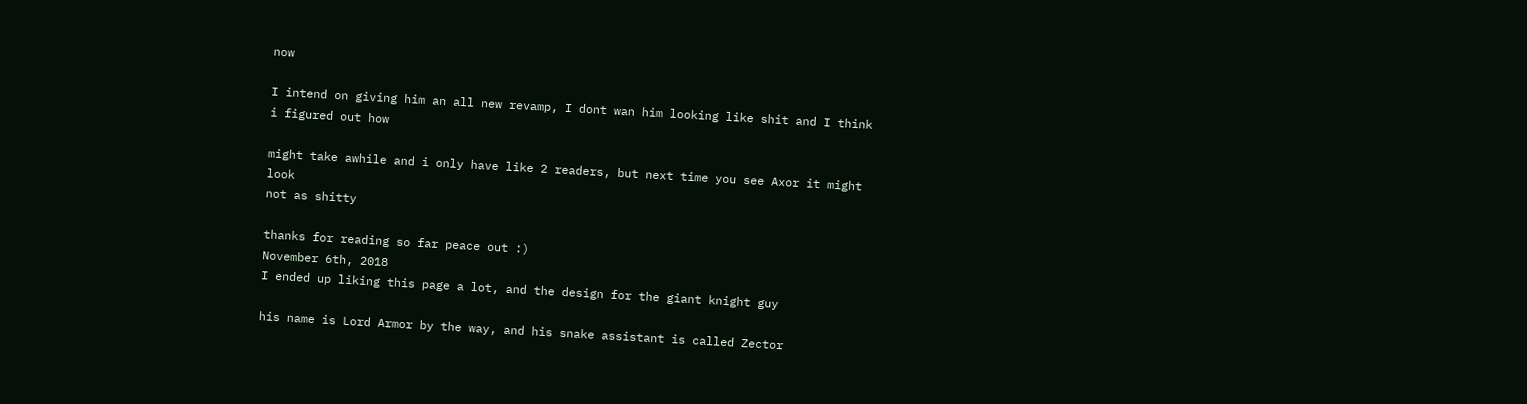now

I intend on giving him an all new revamp, I dont wan him looking like shit and I think i figured out how

might take awhile and i only have like 2 readers, but next time you see Axor it might look
not as shitty

thanks for reading so far peace out :)
November 6th, 2018
I ended up liking this page a lot, and the design for the giant knight guy

his name is Lord Armor by the way, and his snake assistant is called Zector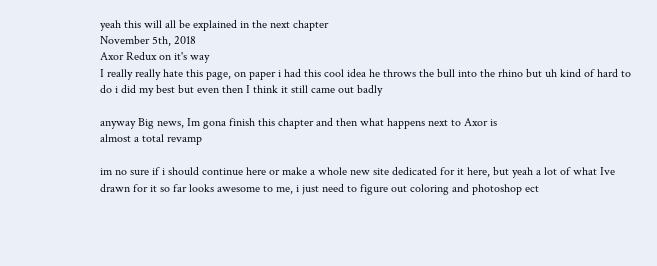yeah this will all be explained in the next chapter
November 5th, 2018
Axor Redux on it's way
I really really hate this page, on paper i had this cool idea he throws the bull into the rhino but uh kind of hard to do i did my best but even then I think it still came out badly

anyway Big news, Im gona finish this chapter and then what happens next to Axor is
almost a total revamp

im no sure if i should continue here or make a whole new site dedicated for it here, but yeah a lot of what Ive drawn for it so far looks awesome to me, i just need to figure out coloring and photoshop ect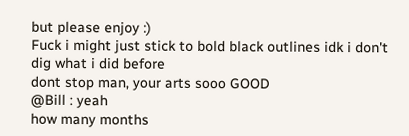but please enjoy :)
Fuck i might just stick to bold black outlines idk i don't dig what i did before
dont stop man, your arts sooo GOOD
@Bill : yeah
how many months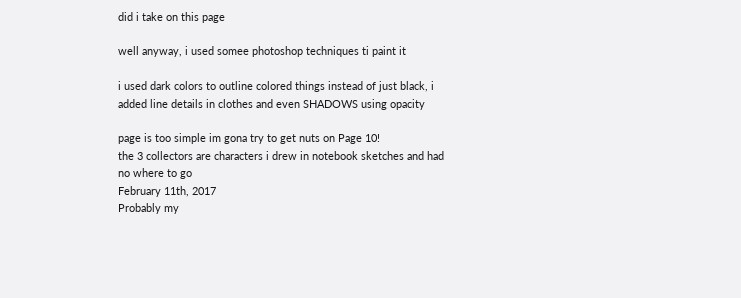did i take on this page

well anyway, i used somee photoshop techniques ti paint it

i used dark colors to outline colored things instead of just black, i added line details in clothes and even SHADOWS using opacity

page is too simple im gona try to get nuts on Page 10!
the 3 collectors are characters i drew in notebook sketches and had no where to go
February 11th, 2017
Probably my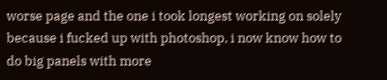worse page and the one i took longest working on solely because i fucked up with photoshop, i now know how to do big panels with more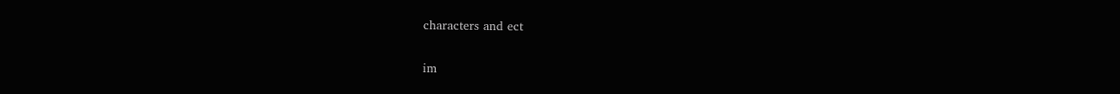characters and ect

im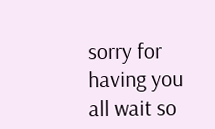sorry for having you all wait so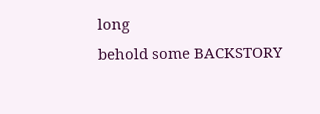long
behold some BACKSTORY